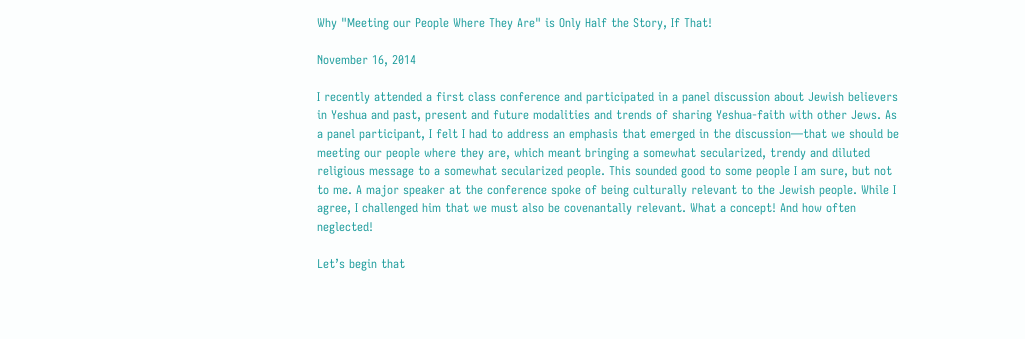Why "Meeting our People Where They Are" is Only Half the Story, If That!

November 16, 2014

I recently attended a first class conference and participated in a panel discussion about Jewish believers in Yeshua and past, present and future modalities and trends of sharing Yeshua-faith with other Jews. As a panel participant, I felt I had to address an emphasis that emerged in the discussion—that we should be meeting our people where they are, which meant bringing a somewhat secularized, trendy and diluted religious message to a somewhat secularized people. This sounded good to some people I am sure, but not to me. A major speaker at the conference spoke of being culturally relevant to the Jewish people. While I agree, I challenged him that we must also be covenantally relevant. What a concept! And how often neglected!

Let’s begin that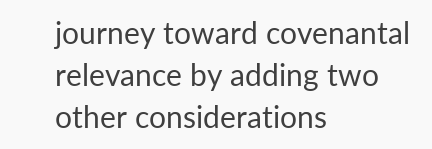journey toward covenantal relevance by adding two other considerations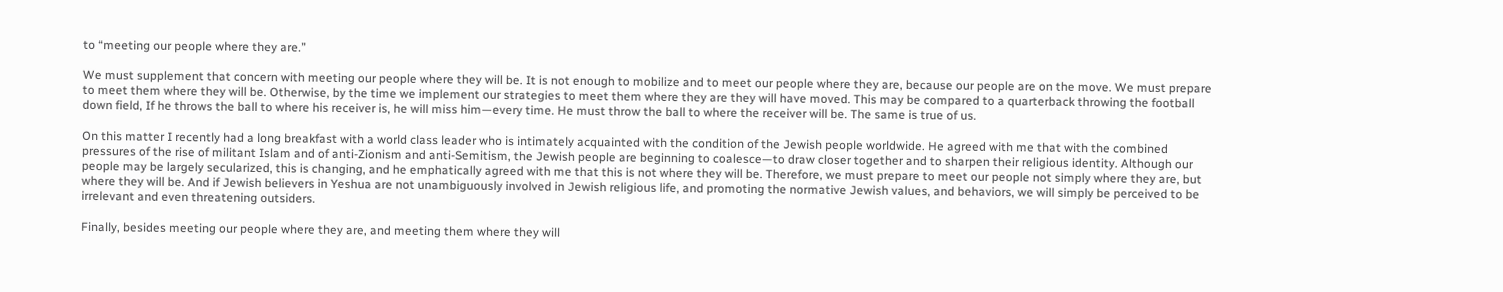to “meeting our people where they are.”

We must supplement that concern with meeting our people where they will be. It is not enough to mobilize and to meet our people where they are, because our people are on the move. We must prepare to meet them where they will be. Otherwise, by the time we implement our strategies to meet them where they are they will have moved. This may be compared to a quarterback throwing the football down field, If he throws the ball to where his receiver is, he will miss him—every time. He must throw the ball to where the receiver will be. The same is true of us.

On this matter I recently had a long breakfast with a world class leader who is intimately acquainted with the condition of the Jewish people worldwide. He agreed with me that with the combined pressures of the rise of militant Islam and of anti-Zionism and anti-Semitism, the Jewish people are beginning to coalesce—to draw closer together and to sharpen their religious identity. Although our people may be largely secularized, this is changing, and he emphatically agreed with me that this is not where they will be. Therefore, we must prepare to meet our people not simply where they are, but where they will be. And if Jewish believers in Yeshua are not unambiguously involved in Jewish religious life, and promoting the normative Jewish values, and behaviors, we will simply be perceived to be irrelevant and even threatening outsiders.

Finally, besides meeting our people where they are, and meeting them where they will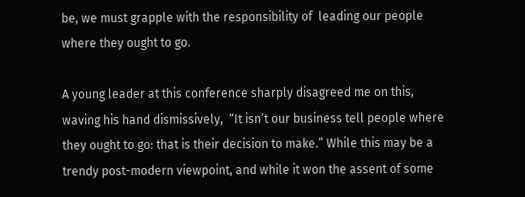be, we must grapple with the responsibility of  leading our people where they ought to go.

A young leader at this conference sharply disagreed me on this, waving his hand dismissively,  “It isn’t our business tell people where they ought to go: that is their decision to make.” While this may be a trendy post-modern viewpoint, and while it won the assent of some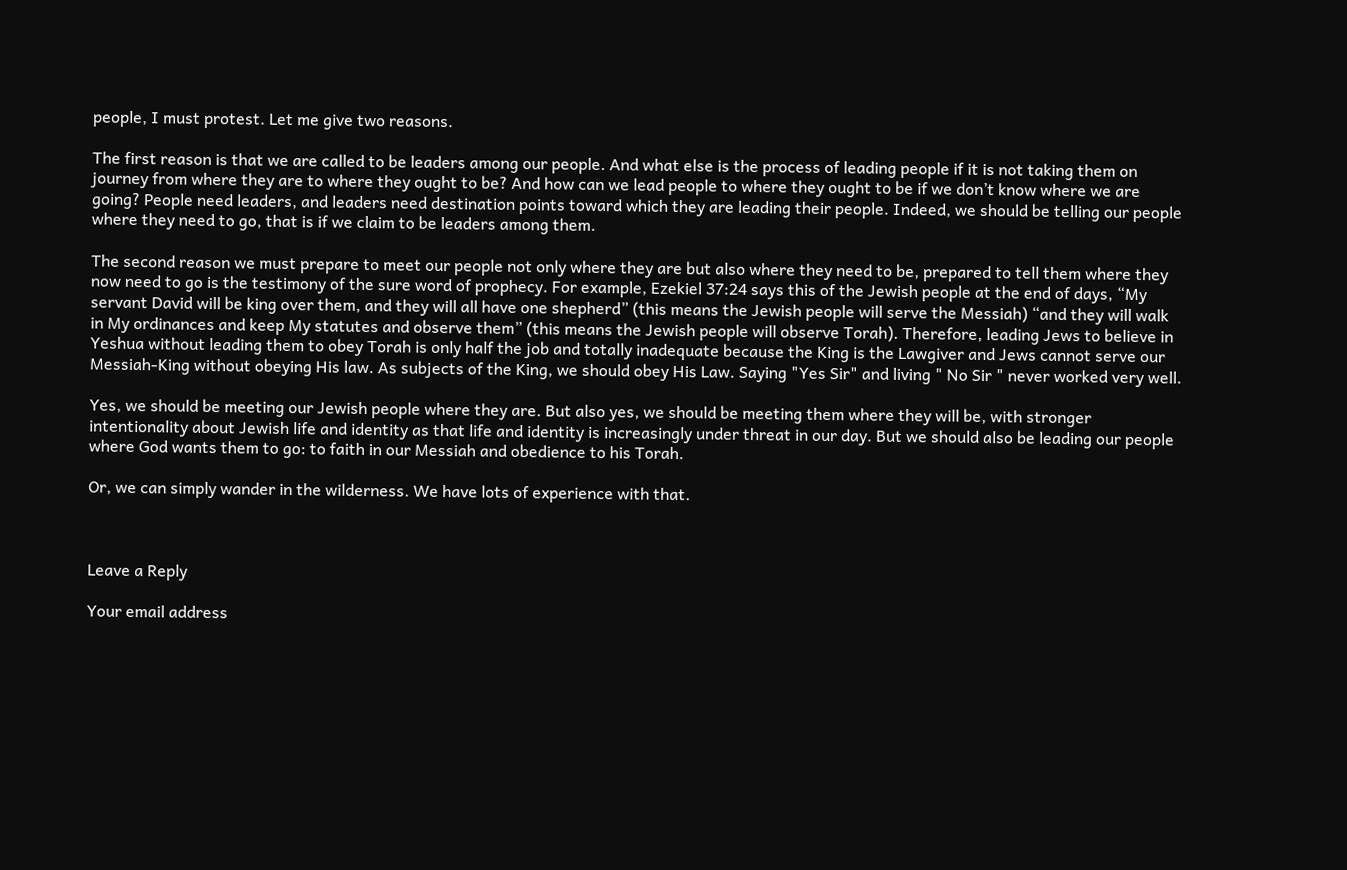people, I must protest. Let me give two reasons.

The first reason is that we are called to be leaders among our people. And what else is the process of leading people if it is not taking them on journey from where they are to where they ought to be? And how can we lead people to where they ought to be if we don’t know where we are going? People need leaders, and leaders need destination points toward which they are leading their people. Indeed, we should be telling our people where they need to go, that is if we claim to be leaders among them.

The second reason we must prepare to meet our people not only where they are but also where they need to be, prepared to tell them where they now need to go is the testimony of the sure word of prophecy. For example, Ezekiel 37:24 says this of the Jewish people at the end of days, “My servant David will be king over them, and they will all have one shepherd” (this means the Jewish people will serve the Messiah) “and they will walk in My ordinances and keep My statutes and observe them” (this means the Jewish people will observe Torah). Therefore, leading Jews to believe in Yeshua without leading them to obey Torah is only half the job and totally inadequate because the King is the Lawgiver and Jews cannot serve our Messiah-King without obeying His law. As subjects of the King, we should obey His Law. Saying "Yes Sir" and living " No Sir " never worked very well.

Yes, we should be meeting our Jewish people where they are. But also yes, we should be meeting them where they will be, with stronger intentionality about Jewish life and identity as that life and identity is increasingly under threat in our day. But we should also be leading our people where God wants them to go: to faith in our Messiah and obedience to his Torah.

Or, we can simply wander in the wilderness. We have lots of experience with that.



Leave a Reply

Your email address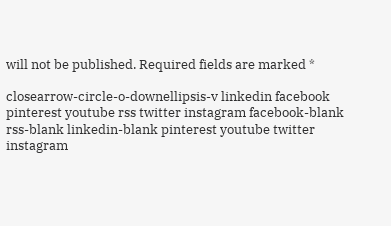will not be published. Required fields are marked *

closearrow-circle-o-downellipsis-v linkedin facebook pinterest youtube rss twitter instagram facebook-blank rss-blank linkedin-blank pinterest youtube twitter instagram